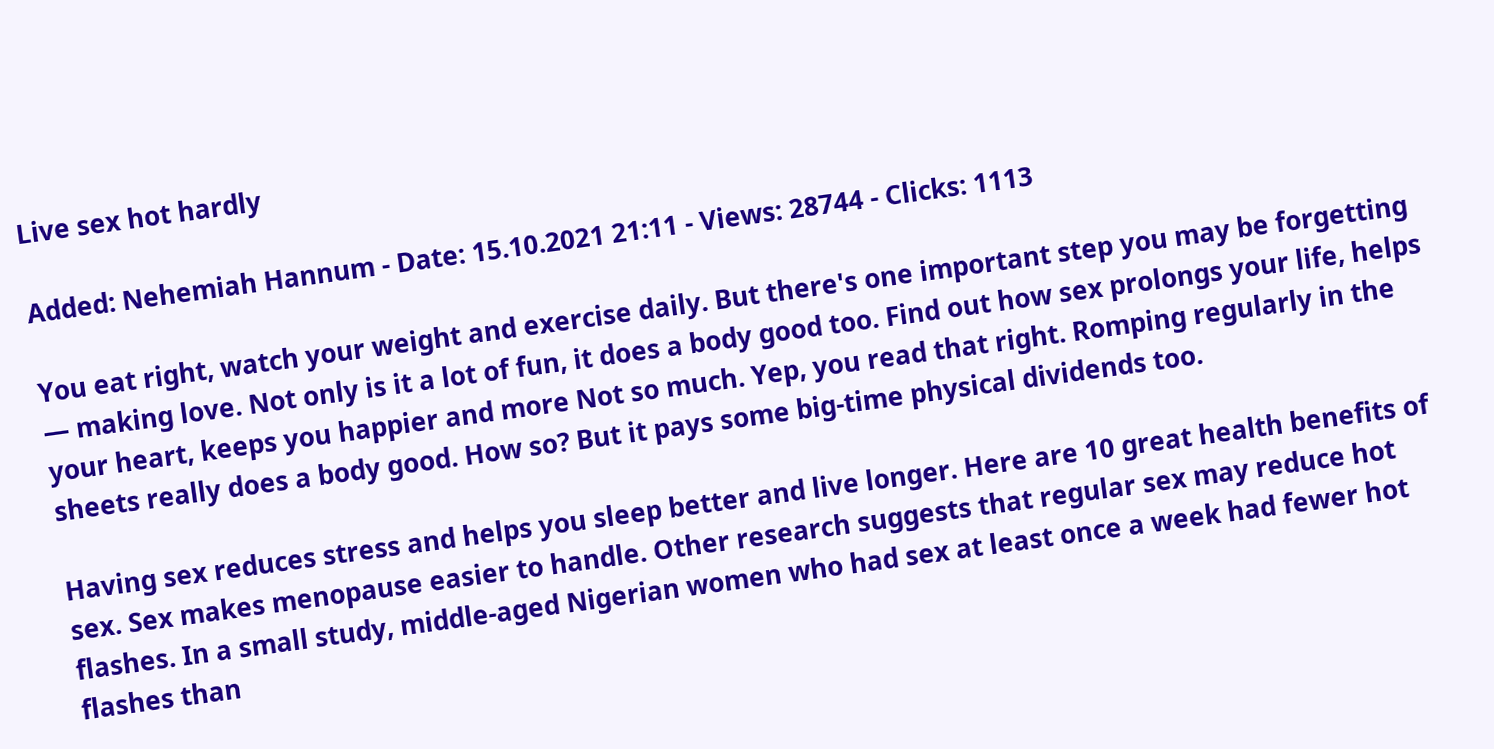Live sex hot hardly

Added: Nehemiah Hannum - Date: 15.10.2021 21:11 - Views: 28744 - Clicks: 1113

You eat right, watch your weight and exercise daily. But there's one important step you may be forgetting — making love. Not only is it a lot of fun, it does a body good too. Find out how sex prolongs your life, helps your heart, keeps you happier and more Not so much. Yep, you read that right. Romping regularly in the sheets really does a body good. How so? But it pays some big-time physical dividends too.

Having sex reduces stress and helps you sleep better and live longer. Here are 10 great health benefits of sex. Sex makes menopause easier to handle. Other research suggests that regular sex may reduce hot flashes. In a small study, middle-aged Nigerian women who had sex at least once a week had fewer hot flashes than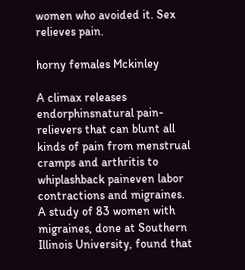women who avoided it. Sex relieves pain.

horny females Mckinley

A climax releases endorphinsnatural pain-relievers that can blunt all kinds of pain from menstrual cramps and arthritis to whiplashback paineven labor contractions and migraines. A study of 83 women with migraines, done at Southern Illinois University, found that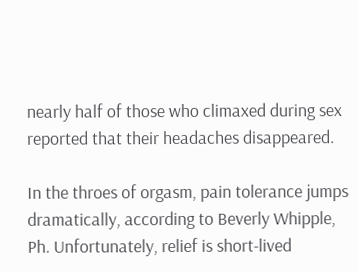nearly half of those who climaxed during sex reported that their headaches disappeared.

In the throes of orgasm, pain tolerance jumps dramatically, according to Beverly Whipple, Ph. Unfortunately, relief is short-lived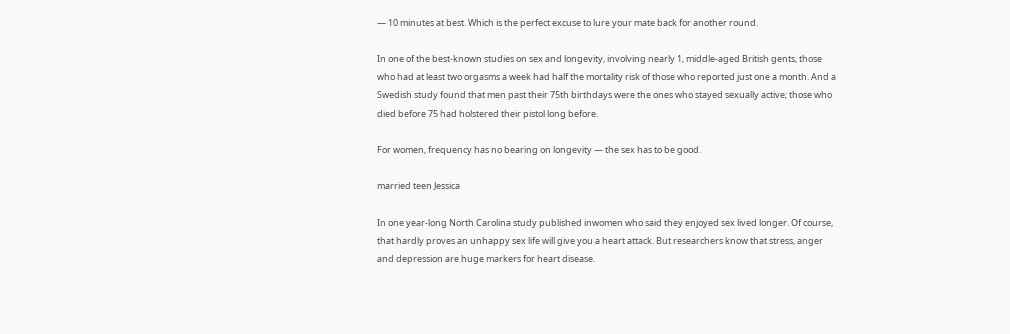— 10 minutes at best. Which is the perfect excuse to lure your mate back for another round.

In one of the best-known studies on sex and longevity, involving nearly 1, middle-aged British gents, those who had at least two orgasms a week had half the mortality risk of those who reported just one a month. And a Swedish study found that men past their 75th birthdays were the ones who stayed sexually active; those who died before 75 had holstered their pistol long before.

For women, frequency has no bearing on longevity — the sex has to be good.

married teen Jessica

In one year-long North Carolina study published inwomen who said they enjoyed sex lived longer. Of course, that hardly proves an unhappy sex life will give you a heart attack. But researchers know that stress, anger and depression are huge markers for heart disease.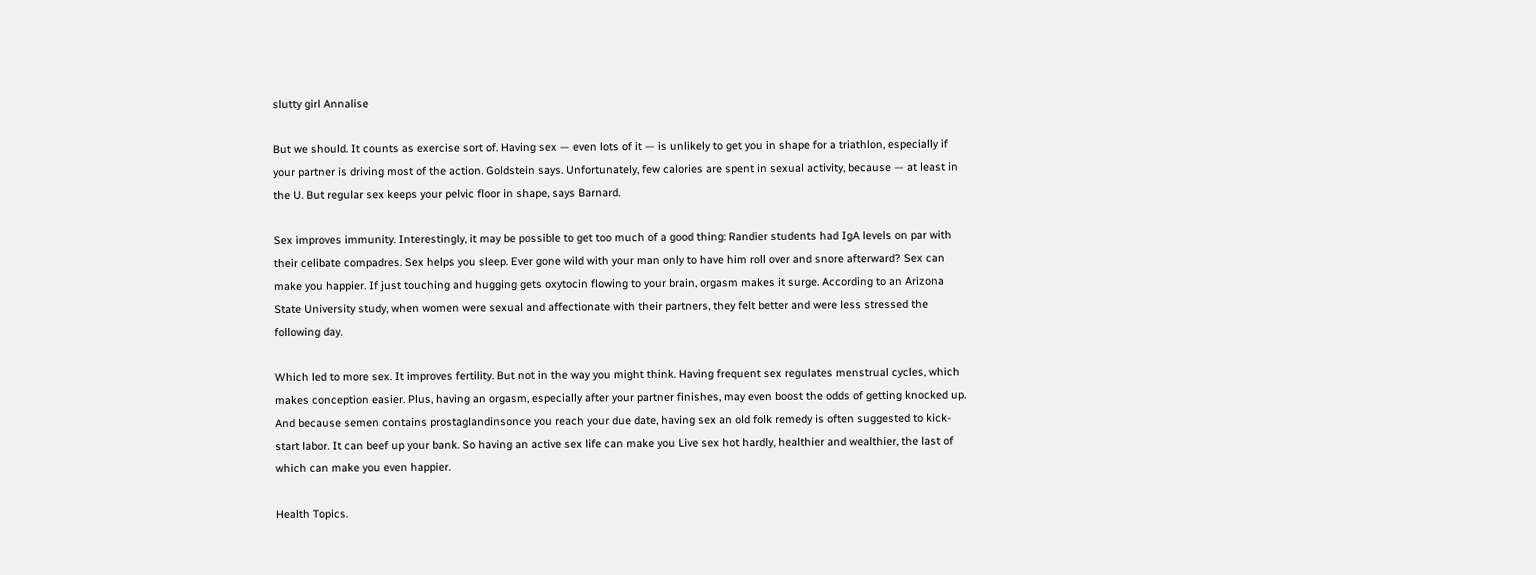slutty girl Annalise

But we should. It counts as exercise sort of. Having sex — even lots of it — is unlikely to get you in shape for a triathlon, especially if your partner is driving most of the action. Goldstein says. Unfortunately, few calories are spent in sexual activity, because — at least in the U. But regular sex keeps your pelvic floor in shape, says Barnard.

Sex improves immunity. Interestingly, it may be possible to get too much of a good thing: Randier students had IgA levels on par with their celibate compadres. Sex helps you sleep. Ever gone wild with your man only to have him roll over and snore afterward? Sex can make you happier. If just touching and hugging gets oxytocin flowing to your brain, orgasm makes it surge. According to an Arizona State University study, when women were sexual and affectionate with their partners, they felt better and were less stressed the following day.

Which led to more sex. It improves fertility. But not in the way you might think. Having frequent sex regulates menstrual cycles, which makes conception easier. Plus, having an orgasm, especially after your partner finishes, may even boost the odds of getting knocked up. And because semen contains prostaglandinsonce you reach your due date, having sex an old folk remedy is often suggested to kick-start labor. It can beef up your bank. So having an active sex life can make you Live sex hot hardly, healthier and wealthier, the last of which can make you even happier.

Health Topics.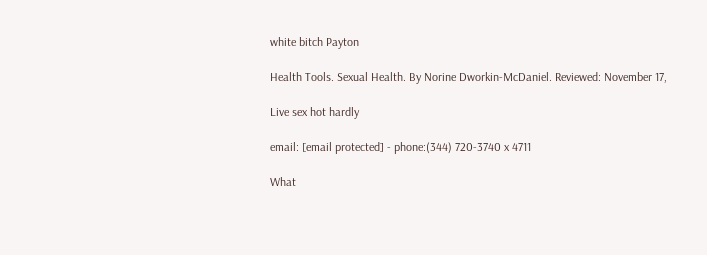white bitch Payton

Health Tools. Sexual Health. By Norine Dworkin-McDaniel. Reviewed: November 17,

Live sex hot hardly

email: [email protected] - phone:(344) 720-3740 x 4711

What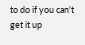to do if you can't get it up